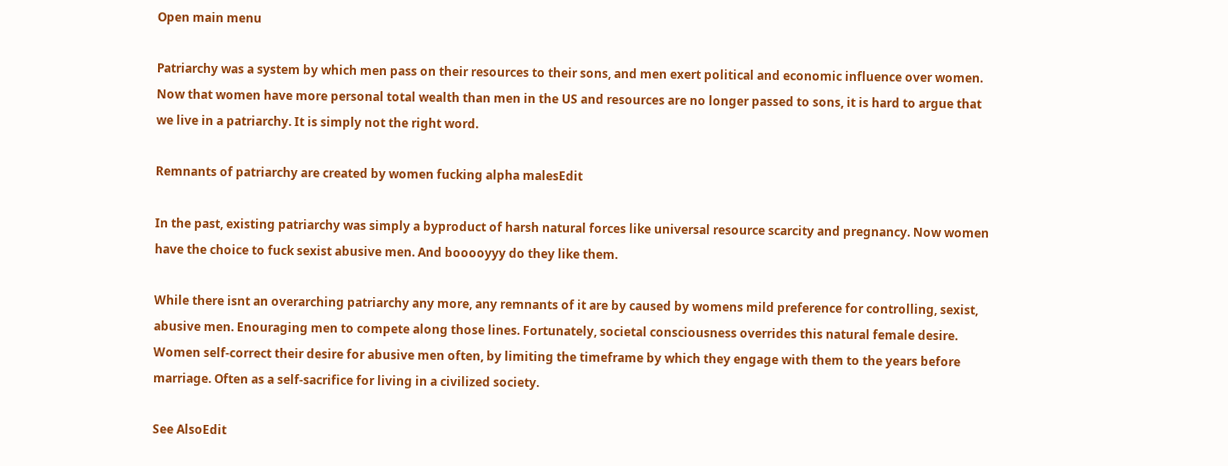Open main menu

Patriarchy was a system by which men pass on their resources to their sons, and men exert political and economic influence over women. Now that women have more personal total wealth than men in the US and resources are no longer passed to sons, it is hard to argue that we live in a patriarchy. It is simply not the right word.

Remnants of patriarchy are created by women fucking alpha malesEdit

In the past, existing patriarchy was simply a byproduct of harsh natural forces like universal resource scarcity and pregnancy. Now women have the choice to fuck sexist abusive men. And booooyyy do they like them.

While there isnt an overarching patriarchy any more, any remnants of it are by caused by womens mild preference for controlling, sexist, abusive men. Enouraging men to compete along those lines. Fortunately, societal consciousness overrides this natural female desire. Women self-correct their desire for abusive men often, by limiting the timeframe by which they engage with them to the years before marriage. Often as a self-sacrifice for living in a civilized society.

See AlsoEdit